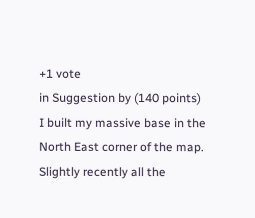+1 vote
in Suggestion by (140 points)
I built my massive base in the North East corner of the map. Slightly recently all the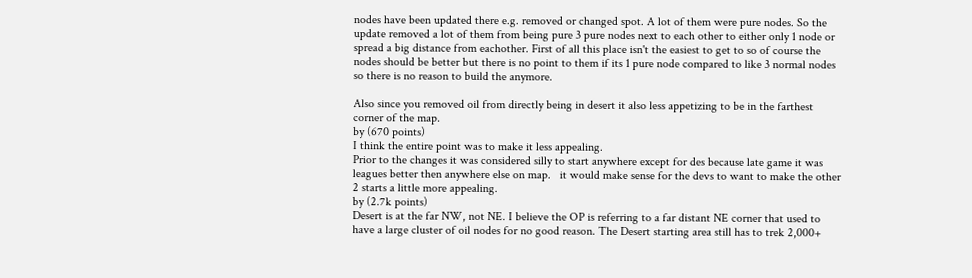nodes have been updated there e.g. removed or changed spot. A lot of them were pure nodes. So the update removed a lot of them from being pure 3 pure nodes next to each other to either only 1 node or spread a big distance from eachother. First of all this place isn't the easiest to get to so of course the nodes should be better but there is no point to them if its 1 pure node compared to like 3 normal nodes so there is no reason to build the anymore.

Also since you removed oil from directly being in desert it also less appetizing to be in the farthest corner of the map.
by (670 points)
I think the entire point was to make it less appealing.
Prior to the changes it was considered silly to start anywhere except for des because late game it was leagues better then anywhere else on map.   it would make sense for the devs to want to make the other 2 starts a little more appealing.
by (2.7k points)
Desert is at the far NW, not NE. I believe the OP is referring to a far distant NE corner that used to have a large cluster of oil nodes for no good reason. The Desert starting area still has to trek 2,000+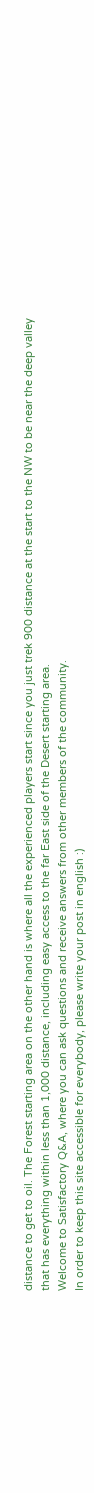distance to get to oil. The Forest starting area on the other hand is where all the experienced players start since you just trek 900 distance at the start to the NW to be near the deep valley that has everything within less than 1,000 distance, including easy access to the far East side of the Desert starting area.
Welcome to Satisfactory Q&A, where you can ask questions and receive answers from other members of the community.
In order to keep this site accessible for everybody, please write your post in english :)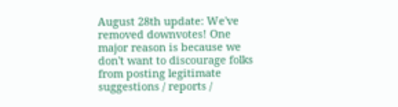August 28th update: We've removed downvotes! One major reason is because we don't want to discourage folks from posting legitimate suggestions / reports /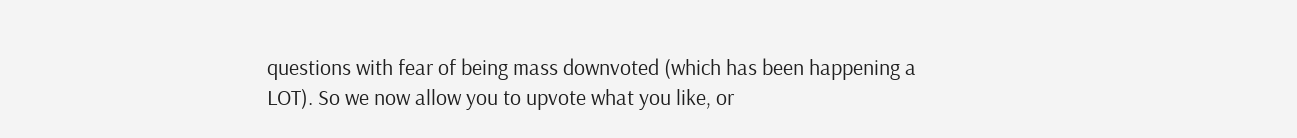questions with fear of being mass downvoted (which has been happening a LOT). So we now allow you to upvote what you like, or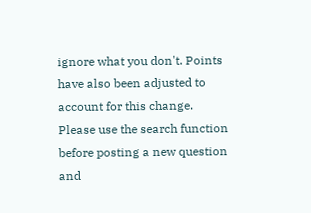ignore what you don't. Points have also been adjusted to account for this change.
Please use the search function before posting a new question and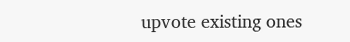upvote existing ones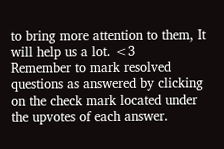to bring more attention to them, It will help us a lot. <3
Remember to mark resolved questions as answered by clicking on the check mark located under the upvotes of each answer.